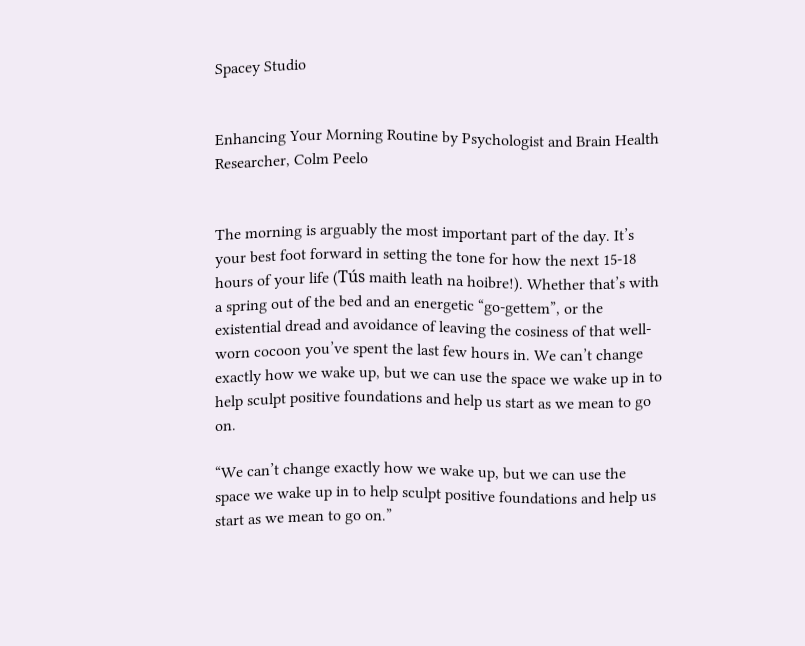Spacey Studio


Enhancing Your Morning Routine by Psychologist and Brain Health Researcher, Colm Peelo


The morning is arguably the most important part of the day. It’s your best foot forward in setting the tone for how the next 15-18 hours of your life (Tús maith leath na hoibre!). Whether that’s with a spring out of the bed and an energetic “go-gettem”, or the existential dread and avoidance of leaving the cosiness of that well-worn cocoon you’ve spent the last few hours in. We can’t change exactly how we wake up, but we can use the space we wake up in to help sculpt positive foundations and help us start as we mean to go on.

“We can’t change exactly how we wake up, but we can use the space we wake up in to help sculpt positive foundations and help us start as we mean to go on.”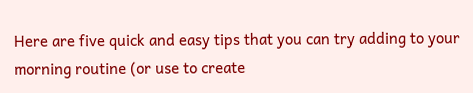Here are five quick and easy tips that you can try adding to your morning routine (or use to create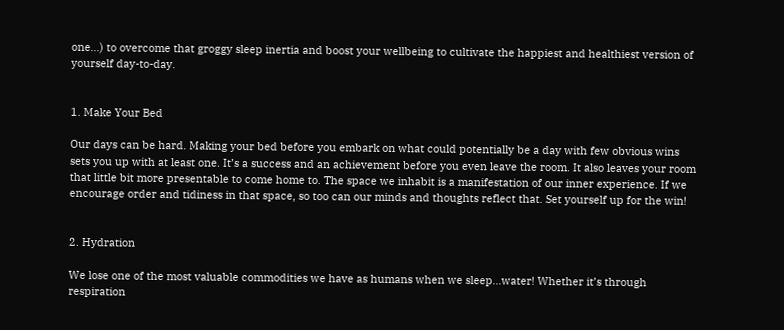one…) to overcome that groggy sleep inertia and boost your wellbeing to cultivate the happiest and healthiest version of yourself day-to-day.


1. Make Your Bed

Our days can be hard. Making your bed before you embark on what could potentially be a day with few obvious wins sets you up with at least one. It’s a success and an achievement before you even leave the room. It also leaves your room that little bit more presentable to come home to. The space we inhabit is a manifestation of our inner experience. If we encourage order and tidiness in that space, so too can our minds and thoughts reflect that. Set yourself up for the win!


2. Hydration

We lose one of the most valuable commodities we have as humans when we sleep…water! Whether it’s through respiration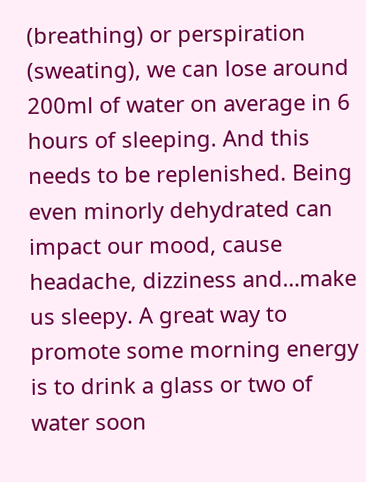(breathing) or perspiration (sweating), we can lose around 200ml of water on average in 6 hours of sleeping. And this needs to be replenished. Being even minorly dehydrated can impact our mood, cause headache, dizziness and…make us sleepy. A great way to promote some morning energy is to drink a glass or two of water soon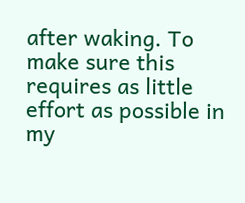after waking. To make sure this requires as little effort as possible in my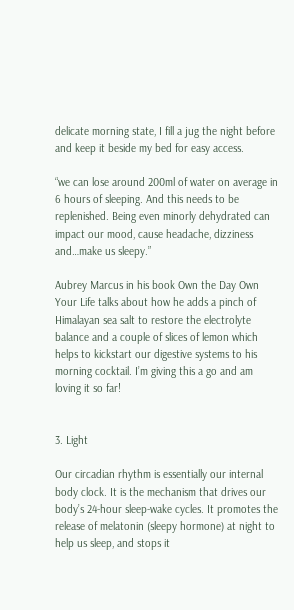delicate morning state, I fill a jug the night before and keep it beside my bed for easy access.

“we can lose around 200ml of water on average in 6 hours of sleeping. And this needs to be replenished. Being even minorly dehydrated can impact our mood, cause headache, dizziness and…make us sleepy.”

Aubrey Marcus in his book Own the Day Own Your Life talks about how he adds a pinch of Himalayan sea salt to restore the electrolyte balance and a couple of slices of lemon which helps to kickstart our digestive systems to his morning cocktail. I’m giving this a go and am loving it so far!


3. Light

Our circadian rhythm is essentially our internal body clock. It is the mechanism that drives our body’s 24-hour sleep-wake cycles. It promotes the release of melatonin (sleepy hormone) at night to help us sleep, and stops it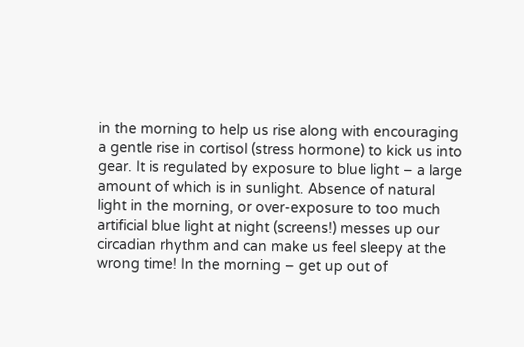in the morning to help us rise along with encouraging a gentle rise in cortisol (stress hormone) to kick us into gear. It is regulated by exposure to blue light – a large amount of which is in sunlight. Absence of natural light in the morning, or over-exposure to too much artificial blue light at night (screens!) messes up our circadian rhythm and can make us feel sleepy at the wrong time! In the morning – get up out of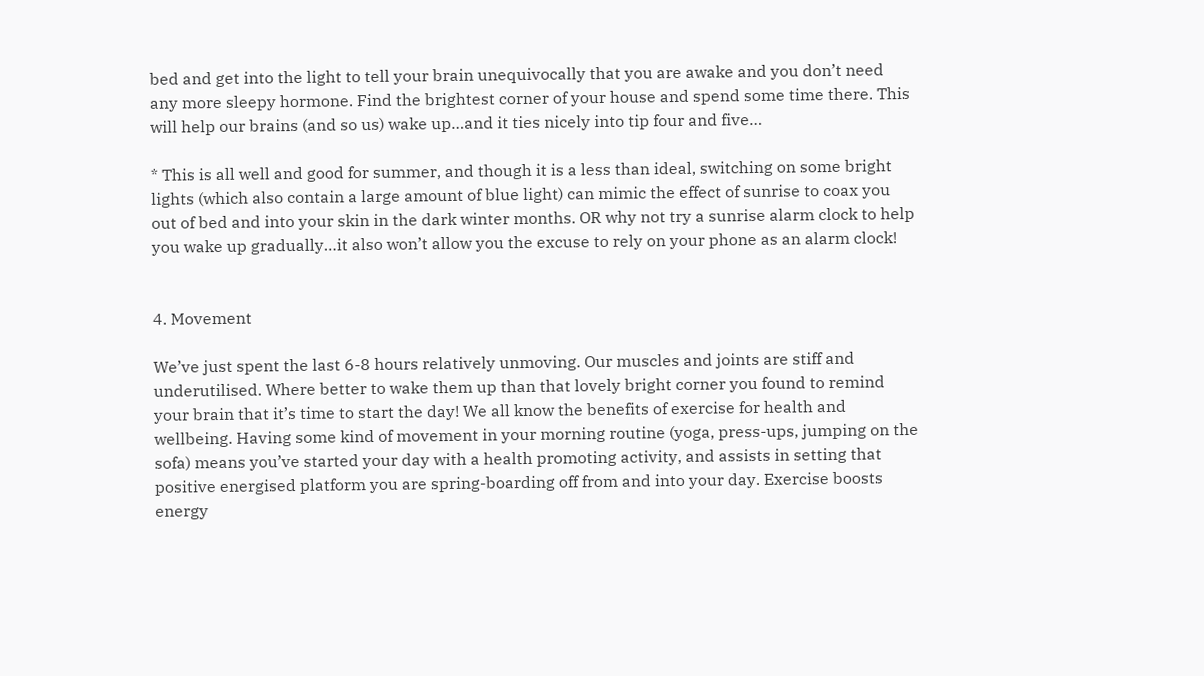bed and get into the light to tell your brain unequivocally that you are awake and you don’t need any more sleepy hormone. Find the brightest corner of your house and spend some time there. This will help our brains (and so us) wake up…and it ties nicely into tip four and five…

* This is all well and good for summer, and though it is a less than ideal, switching on some bright lights (which also contain a large amount of blue light) can mimic the effect of sunrise to coax you out of bed and into your skin in the dark winter months. OR why not try a sunrise alarm clock to help you wake up gradually…it also won’t allow you the excuse to rely on your phone as an alarm clock!


4. Movement

We’ve just spent the last 6-8 hours relatively unmoving. Our muscles and joints are stiff and underutilised. Where better to wake them up than that lovely bright corner you found to remind your brain that it’s time to start the day! We all know the benefits of exercise for health and wellbeing. Having some kind of movement in your morning routine (yoga, press-ups, jumping on the sofa) means you’ve started your day with a health promoting activity, and assists in setting that positive energised platform you are spring-boarding off from and into your day. Exercise boosts energy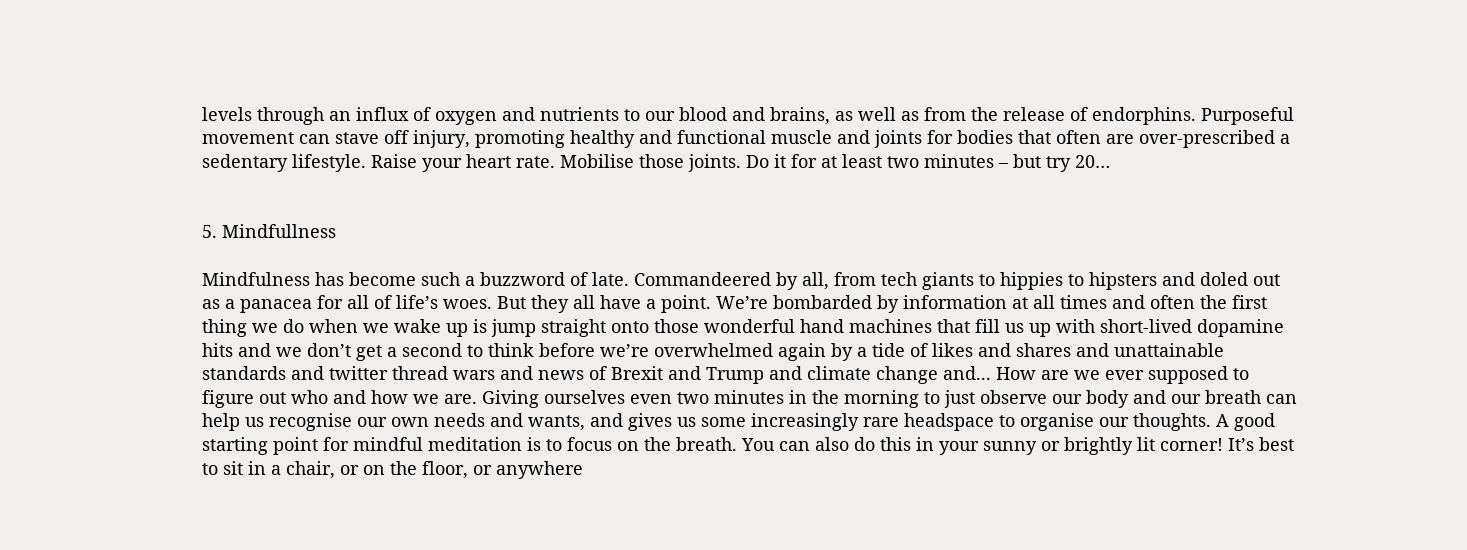levels through an influx of oxygen and nutrients to our blood and brains, as well as from the release of endorphins. Purposeful movement can stave off injury, promoting healthy and functional muscle and joints for bodies that often are over-prescribed a sedentary lifestyle. Raise your heart rate. Mobilise those joints. Do it for at least two minutes – but try 20…


5. Mindfullness

Mindfulness has become such a buzzword of late. Commandeered by all, from tech giants to hippies to hipsters and doled out as a panacea for all of life’s woes. But they all have a point. We’re bombarded by information at all times and often the first thing we do when we wake up is jump straight onto those wonderful hand machines that fill us up with short-lived dopamine hits and we don’t get a second to think before we’re overwhelmed again by a tide of likes and shares and unattainable standards and twitter thread wars and news of Brexit and Trump and climate change and... How are we ever supposed to figure out who and how we are. Giving ourselves even two minutes in the morning to just observe our body and our breath can help us recognise our own needs and wants, and gives us some increasingly rare headspace to organise our thoughts. A good starting point for mindful meditation is to focus on the breath. You can also do this in your sunny or brightly lit corner! It’s best to sit in a chair, or on the floor, or anywhere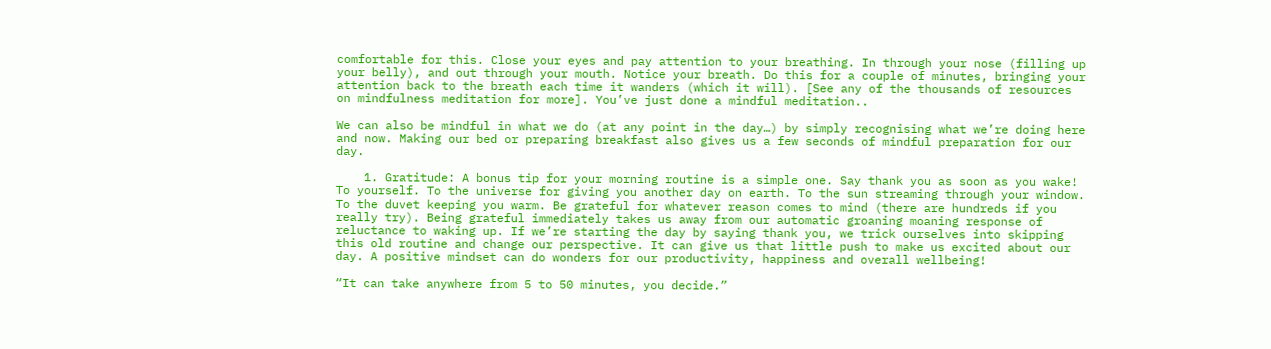comfortable for this. Close your eyes and pay attention to your breathing. In through your nose (filling up your belly), and out through your mouth. Notice your breath. Do this for a couple of minutes, bringing your attention back to the breath each time it wanders (which it will). [See any of the thousands of resources on mindfulness meditation for more]. You’ve just done a mindful meditation..

We can also be mindful in what we do (at any point in the day…) by simply recognising what we’re doing here and now. Making our bed or preparing breakfast also gives us a few seconds of mindful preparation for our day.

    1. Gratitude: A bonus tip for your morning routine is a simple one. Say thank you as soon as you wake! To yourself. To the universe for giving you another day on earth. To the sun streaming through your window. To the duvet keeping you warm. Be grateful for whatever reason comes to mind (there are hundreds if you really try). Being grateful immediately takes us away from our automatic groaning moaning response of reluctance to waking up. If we’re starting the day by saying thank you, we trick ourselves into skipping this old routine and change our perspective. It can give us that little push to make us excited about our day. A positive mindset can do wonders for our productivity, happiness and overall wellbeing!

“It can take anywhere from 5 to 50 minutes, you decide.”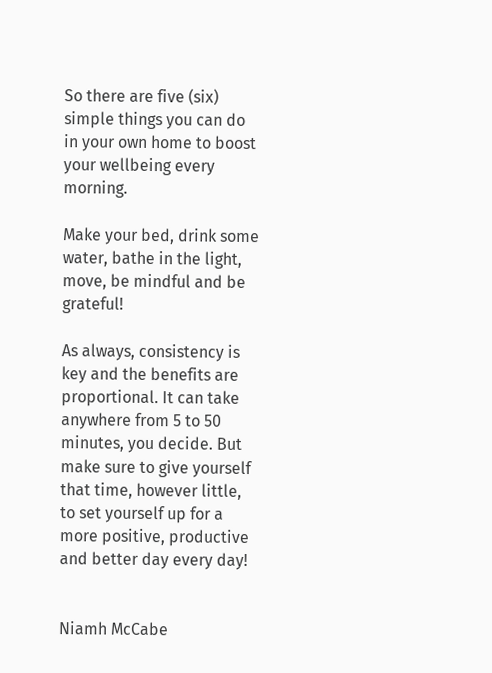So there are five (six) simple things you can do in your own home to boost your wellbeing every morning.

Make your bed, drink some water, bathe in the light, move, be mindful and be grateful!

As always, consistency is key and the benefits are proportional. It can take anywhere from 5 to 50 minutes, you decide. But make sure to give yourself that time, however little, to set yourself up for a more positive, productive and better day every day!


Niamh McCabe